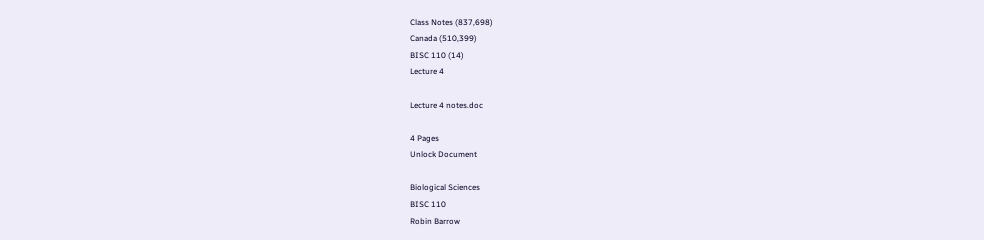Class Notes (837,698)
Canada (510,399)
BISC 110 (14)
Lecture 4

Lecture 4 notes.doc

4 Pages
Unlock Document

Biological Sciences
BISC 110
Robin Barrow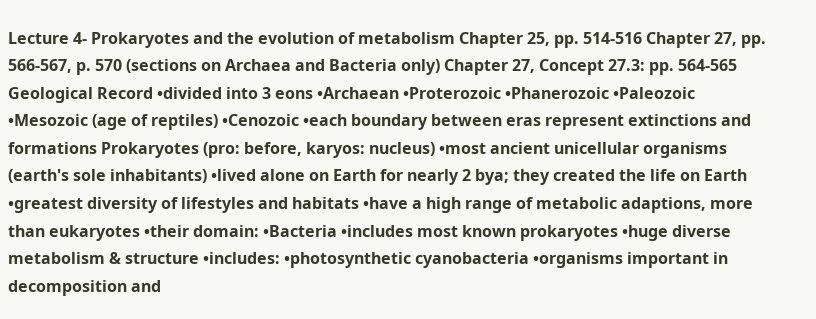Lecture 4- Prokaryotes and the evolution of metabolism Chapter 25, pp. 514-516 Chapter 27, pp. 566-567, p. 570 (sections on Archaea and Bacteria only) Chapter 27, Concept 27.3: pp. 564-565 Geological Record •divided into 3 eons •Archaean •Proterozoic •Phanerozoic •Paleozoic •Mesozoic (age of reptiles) •Cenozoic •each boundary between eras represent extinctions and formations Prokaryotes (pro: before, karyos: nucleus) •most ancient unicellular organisms (earth's sole inhabitants) •lived alone on Earth for nearly 2 bya; they created the life on Earth •greatest diversity of lifestyles and habitats •have a high range of metabolic adaptions, more than eukaryotes •their domain: •Bacteria •includes most known prokaryotes •huge diverse metabolism & structure •includes: •photosynthetic cyanobacteria •organisms important in decomposition and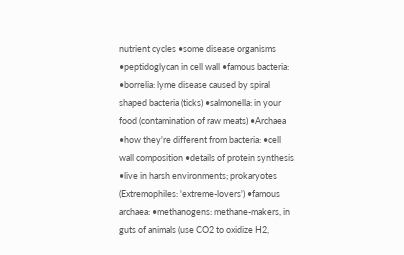nutrient cycles •some disease organisms •peptidoglycan in cell wall •famous bacteria: •borrelia: lyme disease caused by spiral shaped bacteria (ticks) •salmonella: in your food (contamination of raw meats) •Archaea •how they're different from bacteria: •cell wall composition •details of protein synthesis •live in harsh environments; prokaryotes (Extremophiles: 'extreme-lovers') •famous archaea: •methanogens: methane-makers, in guts of animals (use CO2 to oxidize H2,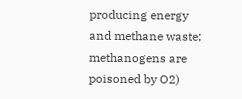producing energy and methane waste; methanogens are poisoned by O2)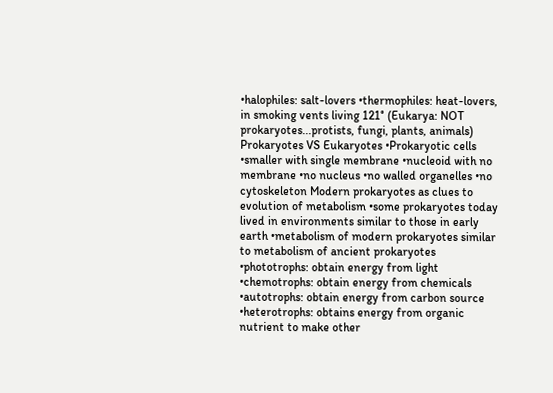•halophiles: salt-lovers •thermophiles: heat-lovers, in smoking vents living 121° (Eukarya: NOT prokaryotes...protists, fungi, plants, animals) Prokaryotes VS Eukaryotes •Prokaryotic cells •smaller with single membrane •nucleoid with no membrane •no nucleus •no walled organelles •no cytoskeleton Modern prokaryotes as clues to evolution of metabolism •some prokaryotes today lived in environments similar to those in early earth •metabolism of modern prokaryotes similar to metabolism of ancient prokaryotes •phototrophs: obtain energy from light •chemotrophs: obtain energy from chemicals •autotrophs: obtain energy from carbon source •heterotrophs: obtains energy from organic nutrient to make other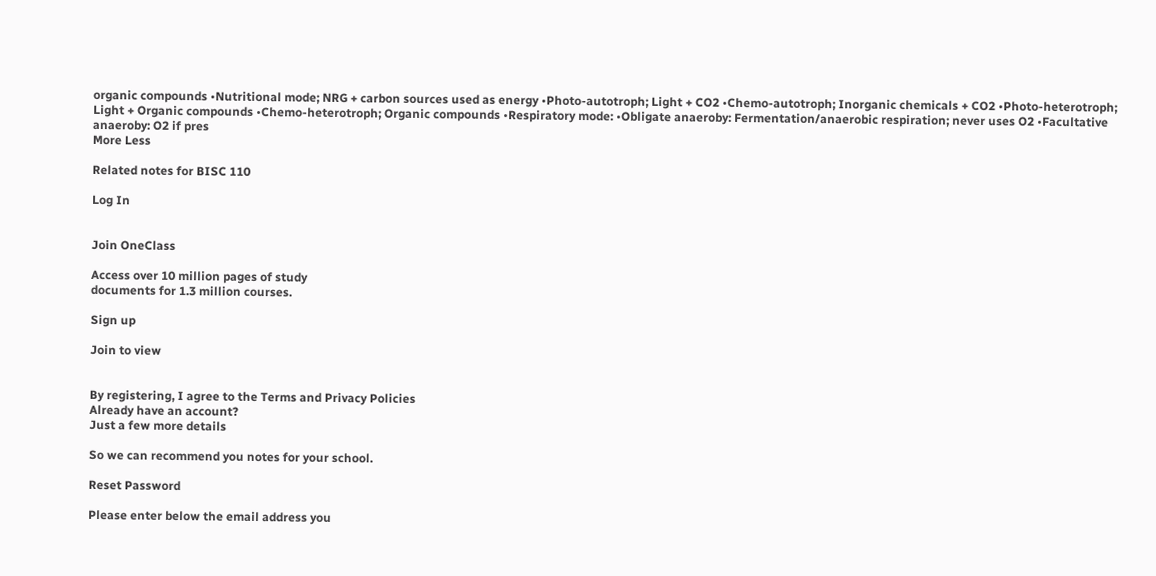organic compounds •Nutritional mode; NRG + carbon sources used as energy •Photo-autotroph; Light + CO2 •Chemo-autotroph; Inorganic chemicals + CO2 •Photo-heterotroph; Light + Organic compounds •Chemo-heterotroph; Organic compounds •Respiratory mode: •Obligate anaeroby: Fermentation/anaerobic respiration; never uses O2 •Facultative anaeroby: O2 if pres
More Less

Related notes for BISC 110

Log In


Join OneClass

Access over 10 million pages of study
documents for 1.3 million courses.

Sign up

Join to view


By registering, I agree to the Terms and Privacy Policies
Already have an account?
Just a few more details

So we can recommend you notes for your school.

Reset Password

Please enter below the email address you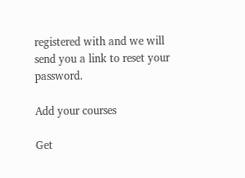registered with and we will send you a link to reset your password.

Add your courses

Get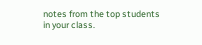notes from the top students in your class.